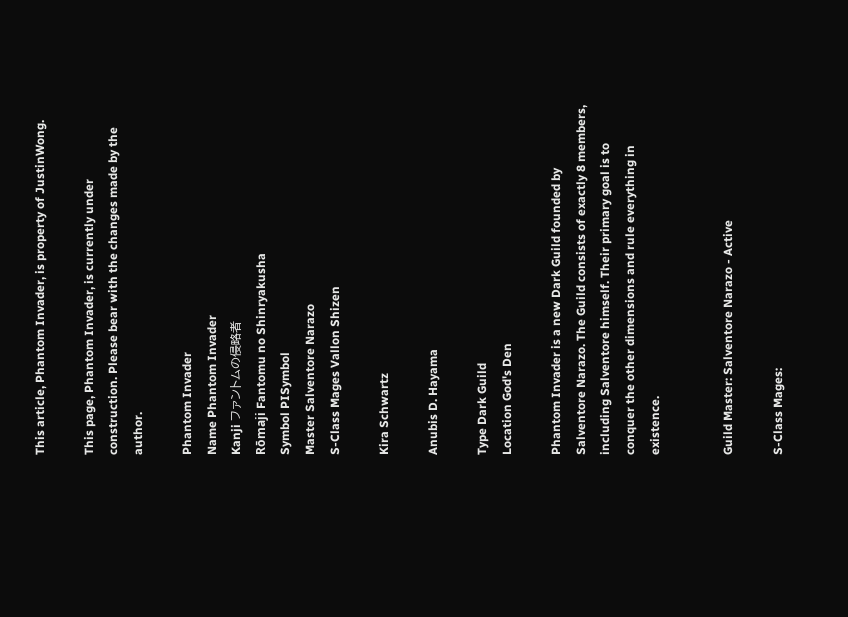This article, Phantom Invader, is property of JustinWong.

This page, Phantom Invader, is currently under construction. Please bear with the changes made by the author.

Phantom Invader
Name Phantom Invader
Kanji ファントムの侵略者
Rōmaji Fantomu no Shinryakusha
Symbol PISymbol
Master Salventore Narazo
S-Class Mages Vallon Shizen

Kira Schwartz

Anubis D. Hayama

Type Dark Guild
Location God's Den

Phantom Invader is a new Dark Guild founded by Salventore Narazo. The Guild consists of exactly 8 members, including Salventore himself. Their primary goal is to conquer the other dimensions and rule everything in existence.


Guild Master: Salventore Narazo - Active

S-Class Mages: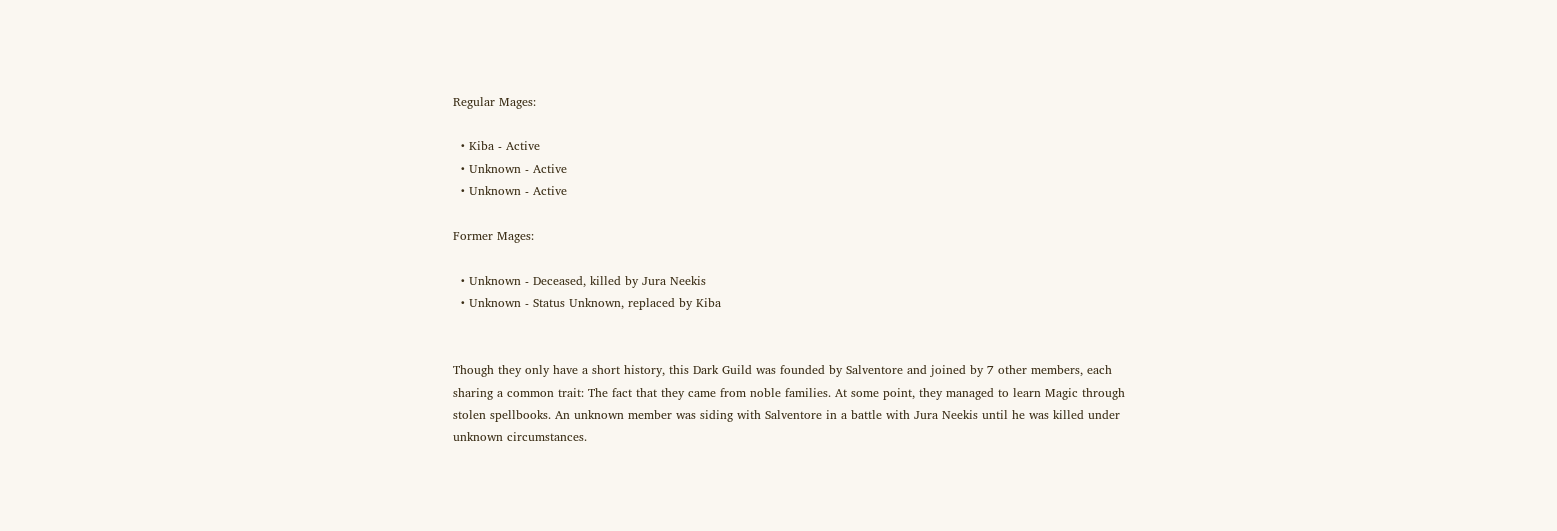Regular Mages:

  • Kiba - Active
  • Unknown - Active
  • Unknown - Active

Former Mages:

  • Unknown - Deceased, killed by Jura Neekis
  • Unknown - Status Unknown, replaced by Kiba


Though they only have a short history, this Dark Guild was founded by Salventore and joined by 7 other members, each sharing a common trait: The fact that they came from noble families. At some point, they managed to learn Magic through stolen spellbooks. An unknown member was siding with Salventore in a battle with Jura Neekis until he was killed under unknown circumstances.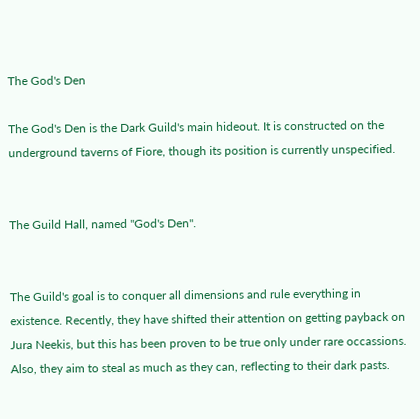The God's Den

The God's Den is the Dark Guild's main hideout. It is constructed on the underground taverns of Fiore, though its position is currently unspecified.


The Guild Hall, named "God's Den".


The Guild's goal is to conquer all dimensions and rule everything in existence. Recently, they have shifted their attention on getting payback on Jura Neekis, but this has been proven to be true only under rare occassions. Also, they aim to steal as much as they can, reflecting to their dark pasts.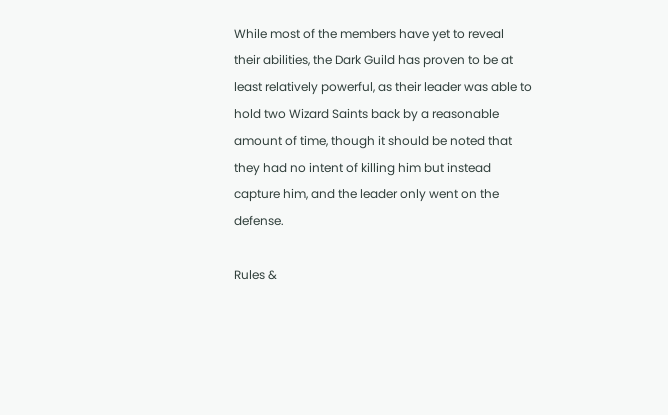While most of the members have yet to reveal their abilities, the Dark Guild has proven to be at least relatively powerful, as their leader was able to hold two Wizard Saints back by a reasonable amount of time, though it should be noted that they had no intent of killing him but instead capture him, and the leader only went on the defense.

Rules &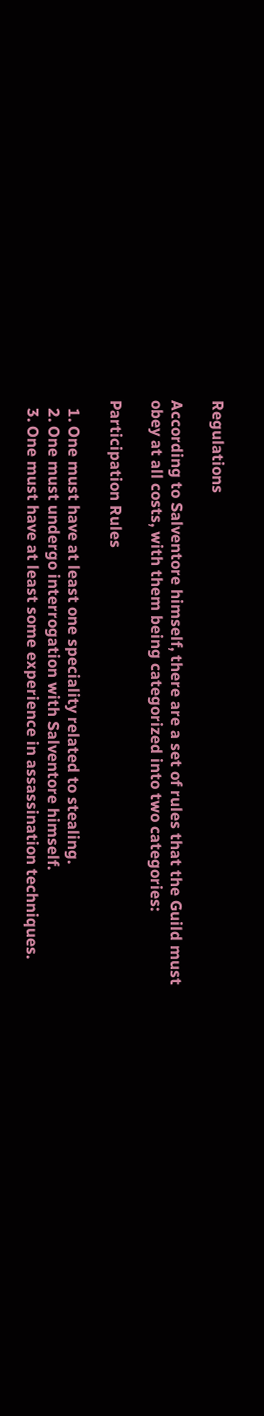Regulations

According to Salventore himself, there are a set of rules that the Guild must obey at all costs, with them being categorized into two categories:

Participation Rules

  1. One must have at least one speciality related to stealing.
  2. One must undergo interrogation with Salventore himself.
  3. One must have at least some experience in assassination techniques.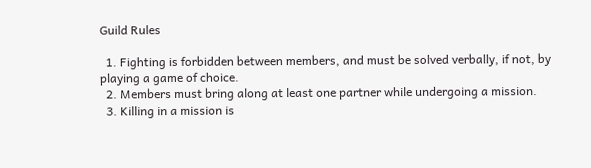Guild Rules

  1. Fighting is forbidden between members, and must be solved verbally, if not, by playing a game of choice.
  2. Members must bring along at least one partner while undergoing a mission.
  3. Killing in a mission is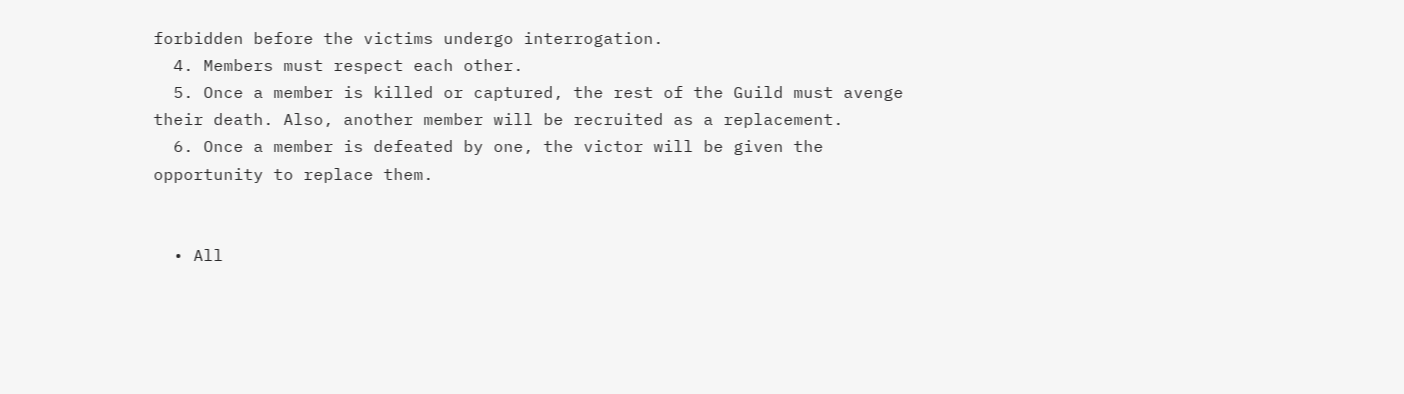forbidden before the victims undergo interrogation.
  4. Members must respect each other.
  5. Once a member is killed or captured, the rest of the Guild must avenge their death. Also, another member will be recruited as a replacement.
  6. Once a member is defeated by one, the victor will be given the opportunity to replace them.


  • All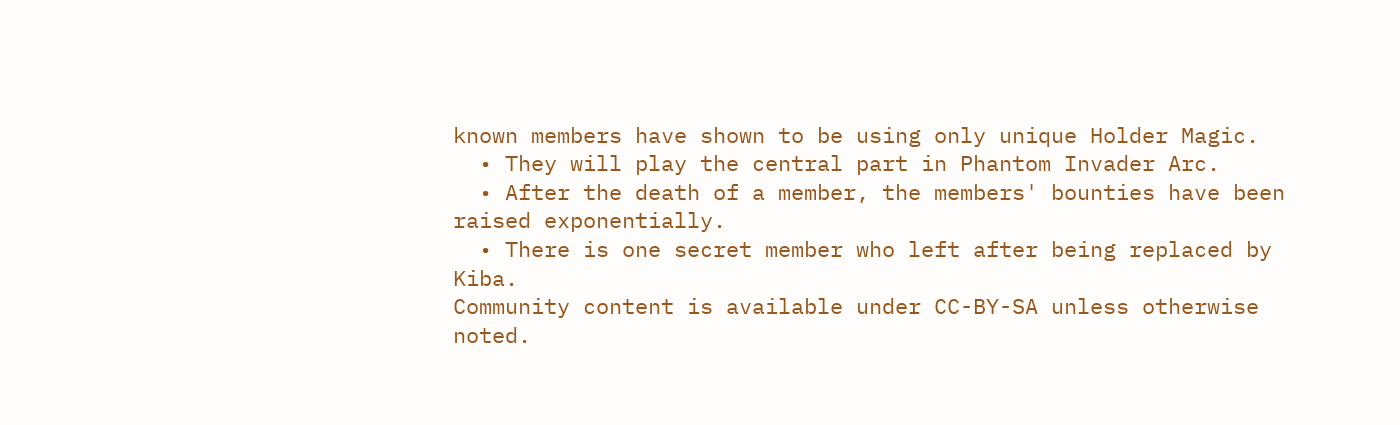known members have shown to be using only unique Holder Magic.
  • They will play the central part in Phantom Invader Arc.
  • After the death of a member, the members' bounties have been raised exponentially.
  • There is one secret member who left after being replaced by Kiba.
Community content is available under CC-BY-SA unless otherwise noted.